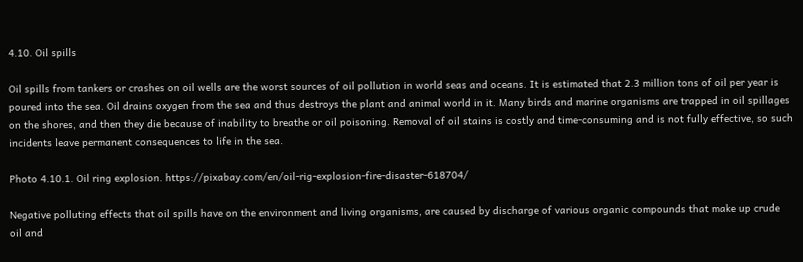4.10. Oil spills

Oil spills from tankers or crashes on oil wells are the worst sources of oil pollution in world seas and oceans. It is estimated that 2.3 million tons of oil per year is poured into the sea. Oil drains oxygen from the sea and thus destroys the plant and animal world in it. Many birds and marine organisms are trapped in oil spillages on the shores, and then they die because of inability to breathe or oil poisoning. Removal of oil stains is costly and time-consuming and is not fully effective, so such incidents leave permanent consequences to life in the sea.

Photo 4.10.1. Oil ring explosion. https://pixabay.com/en/oil-rig-explosion-fire-disaster-618704/

Negative polluting effects that oil spills have on the environment and living organisms, are caused by discharge of various organic compounds that make up crude oil and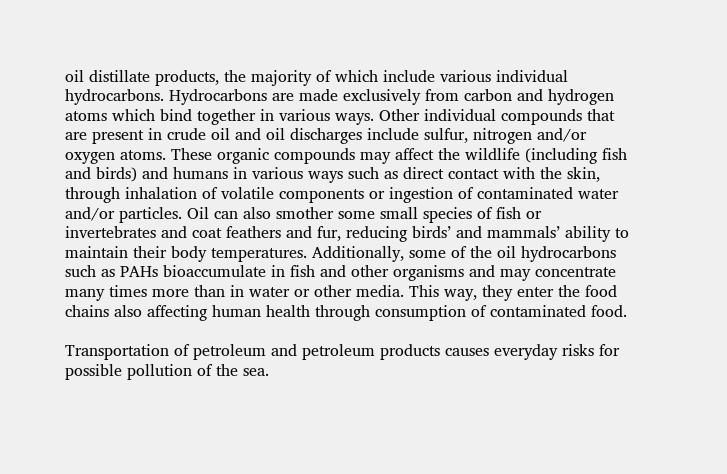oil distillate products, the majority of which include various individual hydrocarbons. Hydrocarbons are made exclusively from carbon and hydrogen atoms which bind together in various ways. Other individual compounds that are present in crude oil and oil discharges include sulfur, nitrogen and/or oxygen atoms. These organic compounds may affect the wildlife (including fish and birds) and humans in various ways such as direct contact with the skin, through inhalation of volatile components or ingestion of contaminated water and/or particles. Oil can also smother some small species of fish or invertebrates and coat feathers and fur, reducing birds’ and mammals’ ability to maintain their body temperatures. Additionally, some of the oil hydrocarbons such as PAHs bioaccumulate in fish and other organisms and may concentrate many times more than in water or other media. This way, they enter the food chains also affecting human health through consumption of contaminated food.

Transportation of petroleum and petroleum products causes everyday risks for possible pollution of the sea.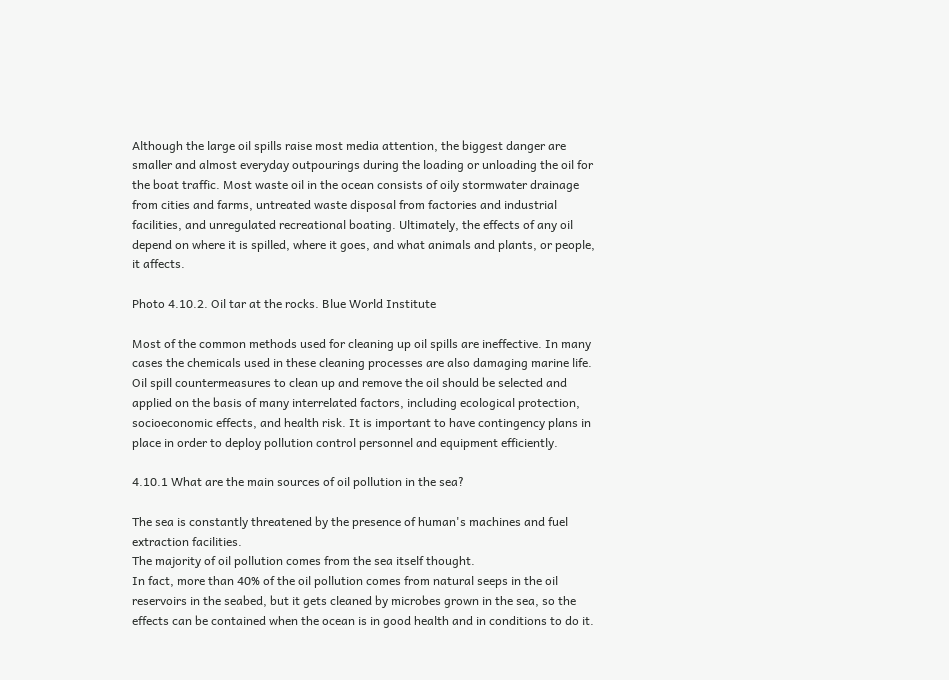Although the large oil spills raise most media attention, the biggest danger are smaller and almost everyday outpourings during the loading or unloading the oil for the boat traffic. Most waste oil in the ocean consists of oily stormwater drainage from cities and farms, untreated waste disposal from factories and industrial facilities, and unregulated recreational boating. Ultimately, the effects of any oil depend on where it is spilled, where it goes, and what animals and plants, or people, it affects.

Photo 4.10.2. Oil tar at the rocks. Blue World Institute

Most of the common methods used for cleaning up oil spills are ineffective. In many cases the chemicals used in these cleaning processes are also damaging marine life. Oil spill countermeasures to clean up and remove the oil should be selected and applied on the basis of many interrelated factors, including ecological protection, socioeconomic effects, and health risk. It is important to have contingency plans in place in order to deploy pollution control personnel and equipment efficiently.

4.10.1 What are the main sources of oil pollution in the sea?

The sea is constantly threatened by the presence of human's machines and fuel extraction facilities.
The majority of oil pollution comes from the sea itself thought.
In fact, more than 40% of the oil pollution comes from natural seeps in the oil reservoirs in the seabed, but it gets cleaned by microbes grown in the sea, so the effects can be contained when the ocean is in good health and in conditions to do it.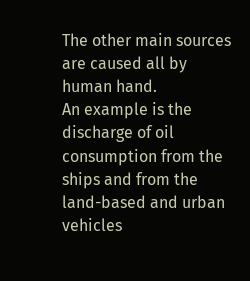The other main sources are caused all by human hand.
An example is the discharge of oil consumption from the ships and from the land-based and urban vehicles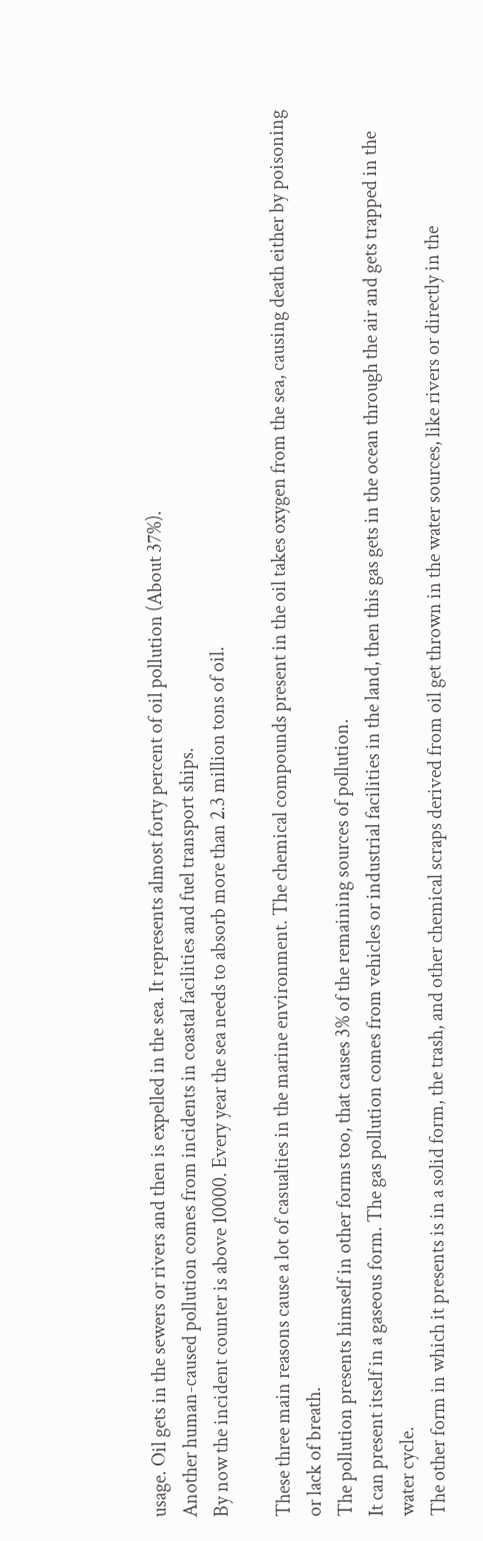usage. Oil gets in the sewers or rivers and then is expelled in the sea. It represents almost forty percent of oil pollution (About 37%).
Another human-caused pollution comes from incidents in coastal facilities and fuel transport ships.
By now the incident counter is above 10000. Every year the sea needs to absorb more than 2.3 million tons of oil.

These three main reasons cause a lot of casualties in the marine environment. The chemical compounds present in the oil takes oxygen from the sea, causing death either by poisoning or lack of breath.
The pollution presents himself in other forms too, that causes 3% of the remaining sources of pollution.
It can present itself in a gaseous form. The gas pollution comes from vehicles or industrial facilities in the land, then this gas gets in the ocean through the air and gets trapped in the water cycle.
The other form in which it presents is in a solid form, the trash, and other chemical scraps derived from oil get thrown in the water sources, like rivers or directly in the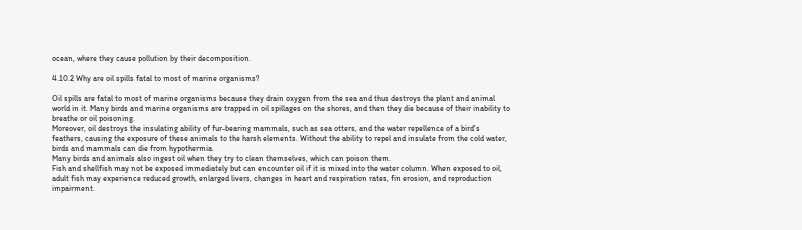ocean, where they cause pollution by their decomposition.

4.10.2 Why are oil spills fatal to most of marine organisms?

Oil spills are fatal to most of marine organisms because they drain oxygen from the sea and thus destroys the plant and animal world in it. Many birds and marine organisms are trapped in oil spillages on the shores, and then they die because of their inability to breathe or oil poisoning.
Moreover, oil destroys the insulating ability of fur-bearing mammals, such as sea otters, and the water repellence of a bird's feathers, causing the exposure of these animals to the harsh elements. Without the ability to repel and insulate from the cold water, birds and mammals can die from hypothermia.
Many birds and animals also ingest oil when they try to clean themselves, which can poison them.
Fish and shellfish may not be exposed immediately but can encounter oil if it is mixed into the water column. When exposed to oil, adult fish may experience reduced growth, enlarged livers, changes in heart and respiration rates, fin erosion, and reproduction impairment.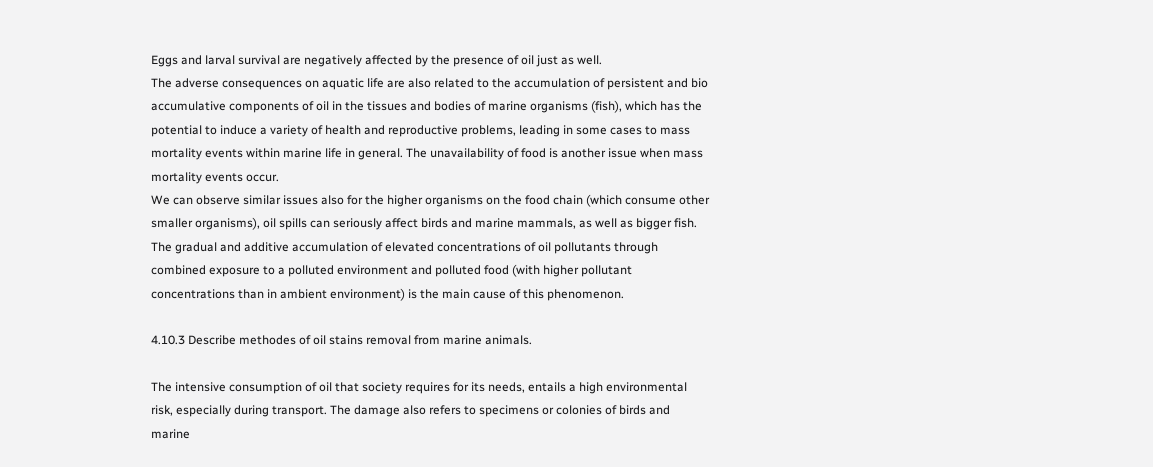Eggs and larval survival are negatively affected by the presence of oil just as well.
The adverse consequences on aquatic life are also related to the accumulation of persistent and bio accumulative components of oil in the tissues and bodies of marine organisms (fish), which has the potential to induce a variety of health and reproductive problems, leading in some cases to mass mortality events within marine life in general. The unavailability of food is another issue when mass mortality events occur.
We can observe similar issues also for the higher organisms on the food chain (which consume other smaller organisms), oil spills can seriously affect birds and marine mammals, as well as bigger fish. The gradual and additive accumulation of elevated concentrations of oil pollutants through combined exposure to a polluted environment and polluted food (with higher pollutant concentrations than in ambient environment) is the main cause of this phenomenon.

4.10.3 Describe methodes of oil stains removal from marine animals.

The intensive consumption of oil that society requires for its needs, entails a high environmental risk, especially during transport. The damage also refers to specimens or colonies of birds and marine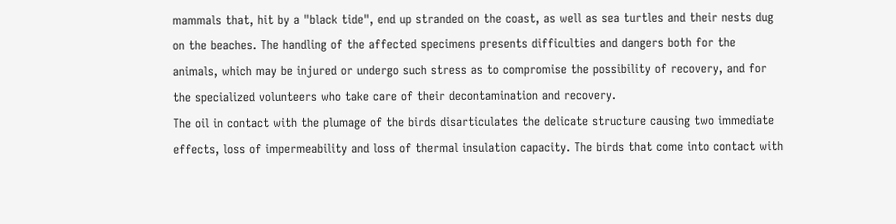mammals that, hit by a "black tide", end up stranded on the coast, as well as sea turtles and their nests dug on the beaches. The handling of the affected specimens presents difficulties and dangers both for the animals, which may be injured or undergo such stress as to compromise the possibility of recovery, and for the specialized volunteers who take care of their decontamination and recovery.
The oil in contact with the plumage of the birds disarticulates the delicate structure causing two immediate effects, loss of impermeability and loss of thermal insulation capacity. The birds that come into contact with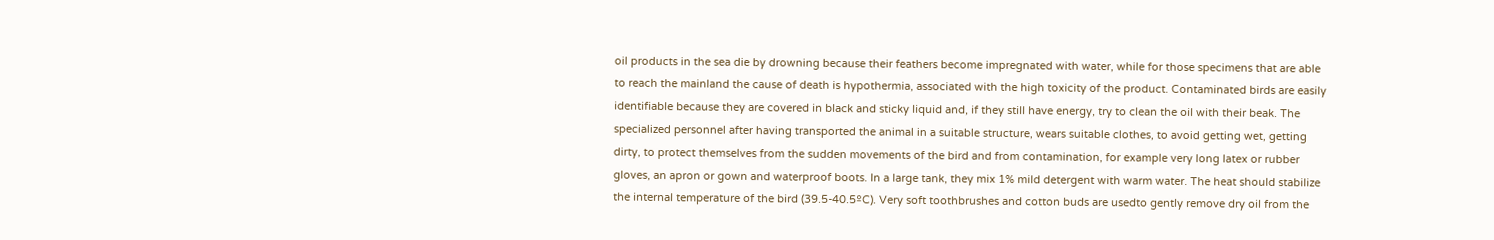oil products in the sea die by drowning because their feathers become impregnated with water, while for those specimens that are able to reach the mainland the cause of death is hypothermia, associated with the high toxicity of the product. Contaminated birds are easily identifiable because they are covered in black and sticky liquid and, if they still have energy, try to clean the oil with their beak. The specialized personnel after having transported the animal in a suitable structure, wears suitable clothes, to avoid getting wet, getting dirty, to protect themselves from the sudden movements of the bird and from contamination, for example very long latex or rubber gloves, an apron or gown and waterproof boots. In a large tank, they mix 1% mild detergent with warm water. The heat should stabilize the internal temperature of the bird (39.5-40.5ºC). Very soft toothbrushes and cotton buds are usedto gently remove dry oil from the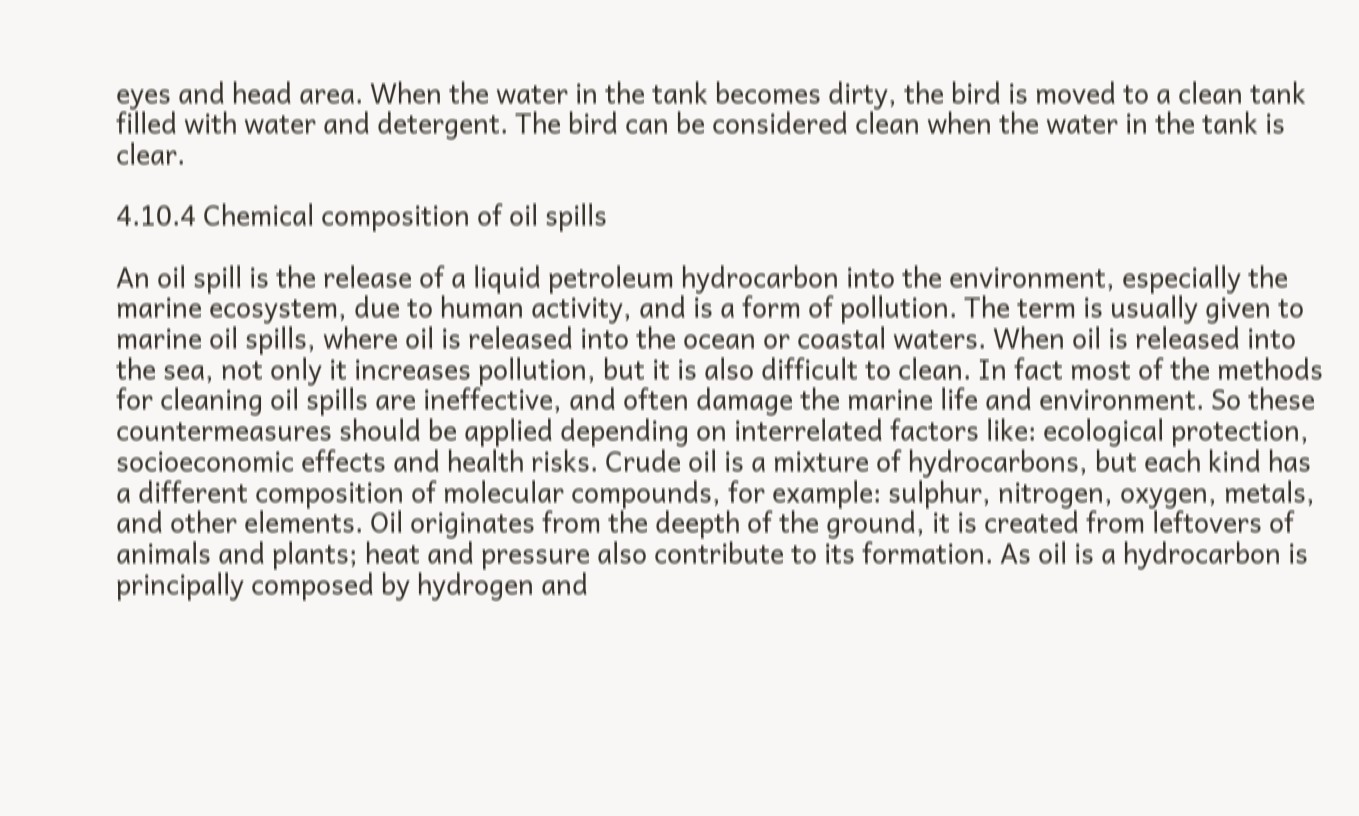eyes and head area. When the water in the tank becomes dirty, the bird is moved to a clean tank filled with water and detergent. The bird can be considered clean when the water in the tank is clear.

4.10.4 Chemical composition of oil spills

An oil spill is the release of a liquid petroleum hydrocarbon into the environment, especially the marine ecosystem, due to human activity, and is a form of pollution. The term is usually given to marine oil spills, where oil is released into the ocean or coastal waters. When oil is released into the sea, not only it increases pollution, but it is also difficult to clean. In fact most of the methods for cleaning oil spills are ineffective, and often damage the marine life and environment. So these countermeasures should be applied depending on interrelated factors like: ecological protection, socioeconomic effects and health risks. Crude oil is a mixture of hydrocarbons, but each kind has a different composition of molecular compounds, for example: sulphur, nitrogen, oxygen, metals, and other elements. Oil originates from the deepth of the ground, it is created from leftovers of animals and plants; heat and pressure also contribute to its formation. As oil is a hydrocarbon is principally composed by hydrogen and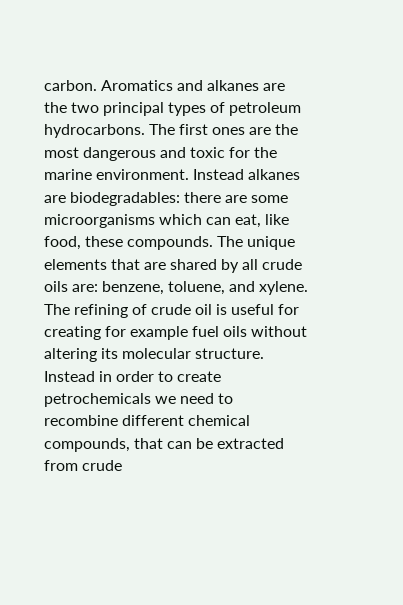carbon. Aromatics and alkanes are the two principal types of petroleum hydrocarbons. The first ones are the most dangerous and toxic for the marine environment. Instead alkanes are biodegradables: there are some microorganisms which can eat, like food, these compounds. The unique elements that are shared by all crude oils are: benzene, toluene, and xylene. The refining of crude oil is useful for creating for example fuel oils without altering its molecular structure. Instead in order to create petrochemicals we need to recombine different chemical compounds, that can be extracted from crude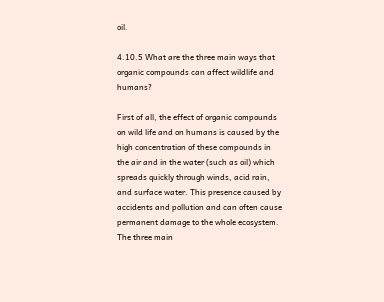oil.

4.10.5 What are the three main ways that organic compounds can affect wildlife and humans?

First of all, the effect of organic compounds on wild life and on humans is caused by the high concentration of these compounds in the air and in the water (such as oil) which spreads quickly through winds, acid rain, and surface water. This presence caused by accidents and pollution and can often cause permanent damage to the whole ecosystem.
The three main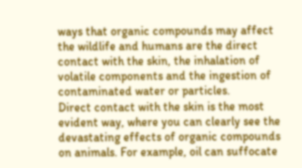ways that organic compounds may affect the wildlife and humans are the direct contact with the skin, the inhalation of volatile components and the ingestion of contaminated water or particles.
Direct contact with the skin is the most evident way, where you can clearly see the devastating effects of organic compounds on animals. For example, oil can suffocate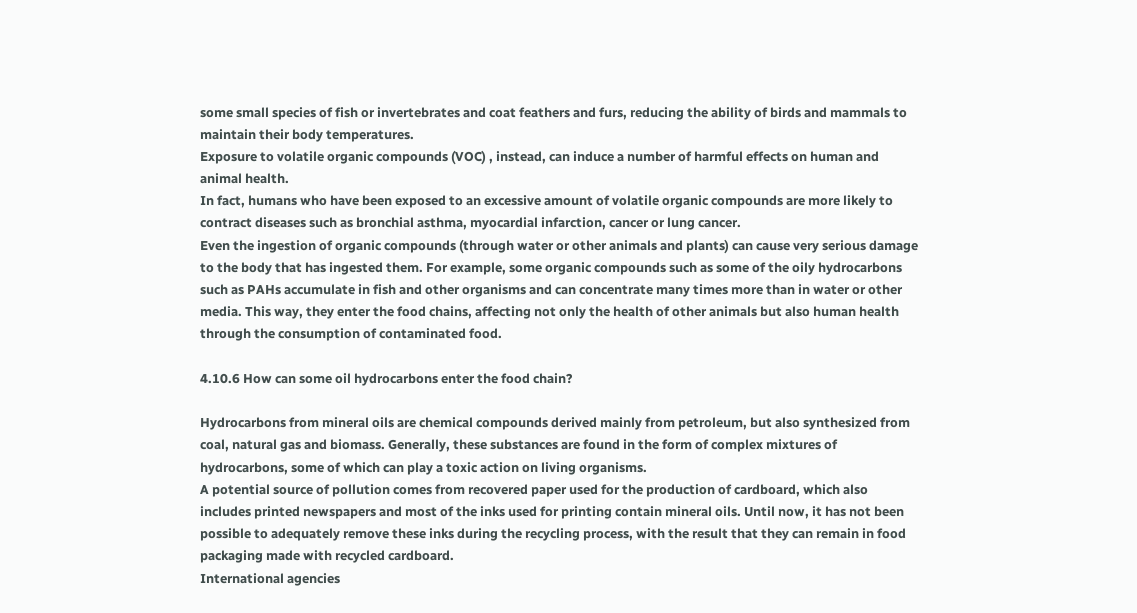some small species of fish or invertebrates and coat feathers and furs, reducing the ability of birds and mammals to maintain their body temperatures.
Exposure to volatile organic compounds (VOC) , instead, can induce a number of harmful effects on human and animal health.
In fact, humans who have been exposed to an excessive amount of volatile organic compounds are more likely to contract diseases such as bronchial asthma, myocardial infarction, cancer or lung cancer.
Even the ingestion of organic compounds (through water or other animals and plants) can cause very serious damage to the body that has ingested them. For example, some organic compounds such as some of the oily hydrocarbons such as PAHs accumulate in fish and other organisms and can concentrate many times more than in water or other media. This way, they enter the food chains, affecting not only the health of other animals but also human health through the consumption of contaminated food.

4.10.6 How can some oil hydrocarbons enter the food chain?

Hydrocarbons from mineral oils are chemical compounds derived mainly from petroleum, but also synthesized from coal, natural gas and biomass. Generally, these substances are found in the form of complex mixtures of hydrocarbons, some of which can play a toxic action on living organisms.
A potential source of pollution comes from recovered paper used for the production of cardboard, which also includes printed newspapers and most of the inks used for printing contain mineral oils. Until now, it has not been possible to adequately remove these inks during the recycling process, with the result that they can remain in food packaging made with recycled cardboard.
International agencies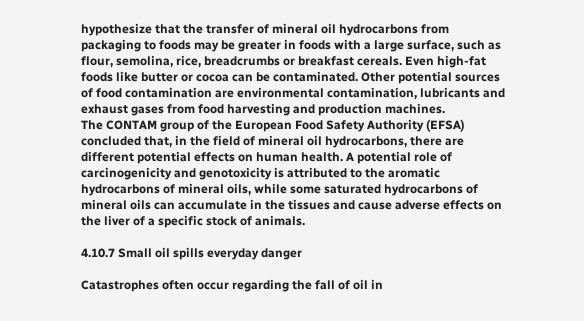hypothesize that the transfer of mineral oil hydrocarbons from packaging to foods may be greater in foods with a large surface, such as flour, semolina, rice, breadcrumbs or breakfast cereals. Even high-fat foods like butter or cocoa can be contaminated. Other potential sources of food contamination are environmental contamination, lubricants and exhaust gases from food harvesting and production machines.
The CONTAM group of the European Food Safety Authority (EFSA) concluded that, in the field of mineral oil hydrocarbons, there are different potential effects on human health. A potential role of carcinogenicity and genotoxicity is attributed to the aromatic hydrocarbons of mineral oils, while some saturated hydrocarbons of mineral oils can accumulate in the tissues and cause adverse effects on the liver of a specific stock of animals.

4.10.7 Small oil spills everyday danger

Catastrophes often occur regarding the fall of oil in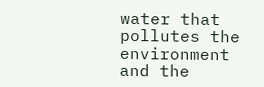water that pollutes the environment and the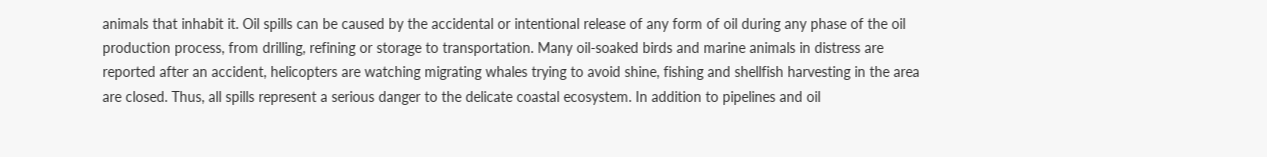animals that inhabit it. Oil spills can be caused by the accidental or intentional release of any form of oil during any phase of the oil production process, from drilling, refining or storage to transportation. Many oil-soaked birds and marine animals in distress are reported after an accident, helicopters are watching migrating whales trying to avoid shine, fishing and shellfish harvesting in the area are closed. Thus, all spills represent a serious danger to the delicate coastal ecosystem. In addition to pipelines and oil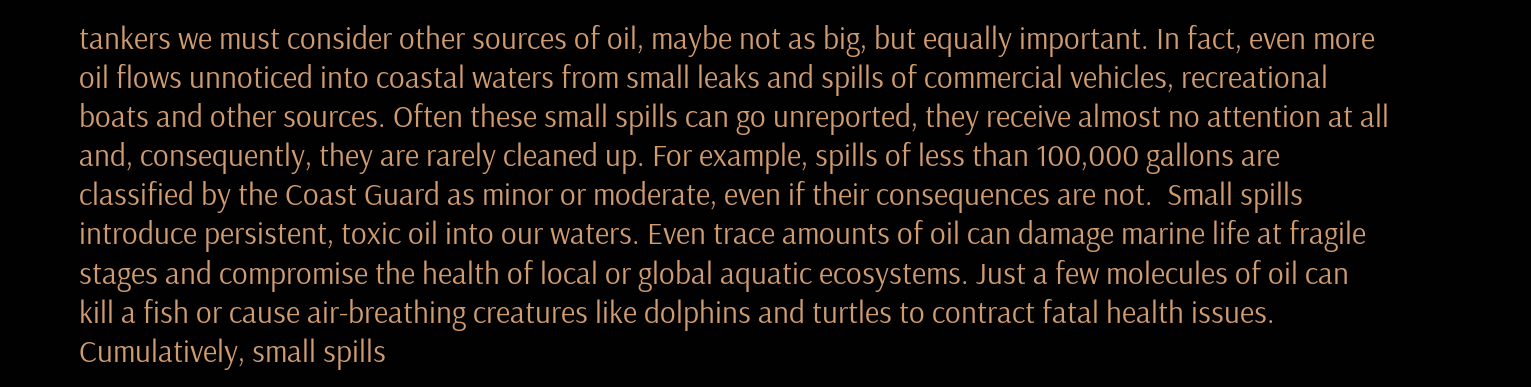tankers we must consider other sources of oil, maybe not as big, but equally important. In fact, even more oil flows unnoticed into coastal waters from small leaks and spills of commercial vehicles, recreational boats and other sources. Often these small spills can go unreported, they receive almost no attention at all and, consequently, they are rarely cleaned up. For example, spills of less than 100,000 gallons are classified by the Coast Guard as minor or moderate, even if their consequences are not.  Small spills introduce persistent, toxic oil into our waters. Even trace amounts of oil can damage marine life at fragile stages and compromise the health of local or global aquatic ecosystems. Just a few molecules of oil can kill a fish or cause air-breathing creatures like dolphins and turtles to contract fatal health issues. Cumulatively, small spills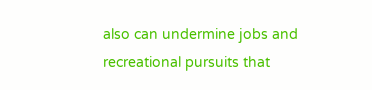also can undermine jobs and recreational pursuits that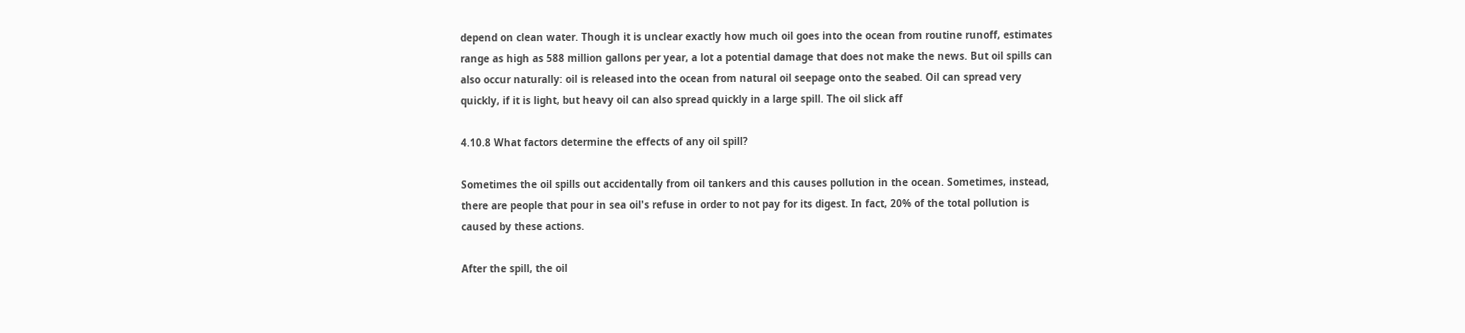depend on clean water. Though it is unclear exactly how much oil goes into the ocean from routine runoff, estimates range as high as 588 million gallons per year, a lot a potential damage that does not make the news. But oil spills can also occur naturally: oil is released into the ocean from natural oil seepage onto the seabed. Oil can spread very quickly, if it is light, but heavy oil can also spread quickly in a large spill. The oil slick aff

4.10.8 What factors determine the effects of any oil spill?

Sometimes the oil spills out accidentally from oil tankers and this causes pollution in the ocean. Sometimes, instead, there are people that pour in sea oil's refuse in order to not pay for its digest. In fact, 20% of the total pollution is caused by these actions.

After the spill, the oil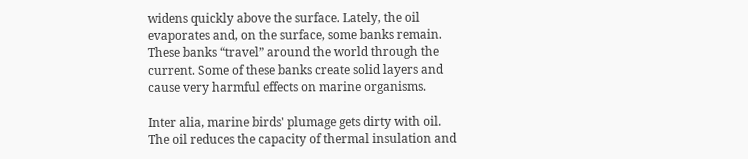widens quickly above the surface. Lately, the oil evaporates and, on the surface, some banks remain. These banks “travel” around the world through the current. Some of these banks create solid layers and cause very harmful effects on marine organisms.

Inter alia, marine birds' plumage gets dirty with oil. The oil reduces the capacity of thermal insulation and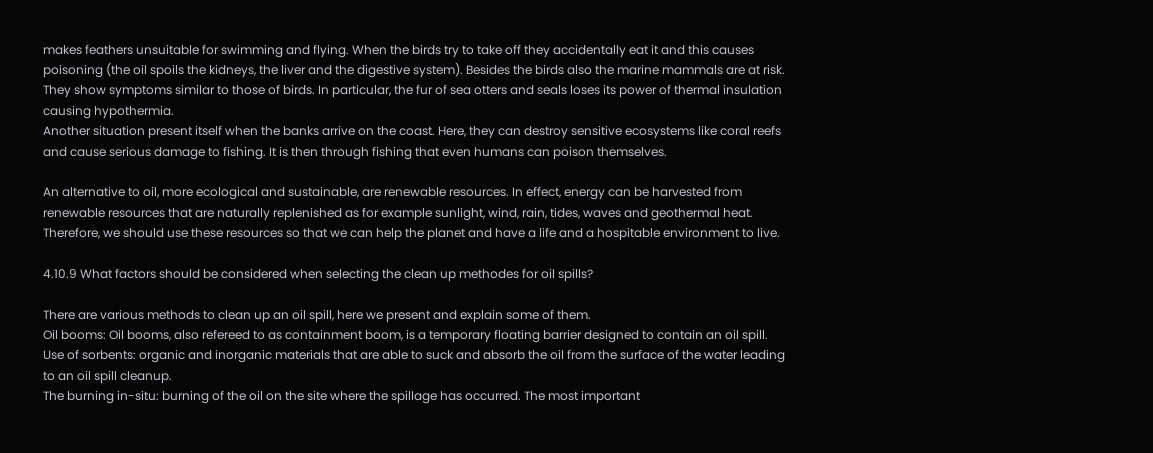makes feathers unsuitable for swimming and flying. When the birds try to take off they accidentally eat it and this causes poisoning (the oil spoils the kidneys, the liver and the digestive system). Besides the birds also the marine mammals are at risk. They show symptoms similar to those of birds. In particular, the fur of sea otters and seals loses its power of thermal insulation causing hypothermia.
Another situation present itself when the banks arrive on the coast. Here, they can destroy sensitive ecosystems like coral reefs and cause serious damage to fishing. It is then through fishing that even humans can poison themselves.

An alternative to oil, more ecological and sustainable, are renewable resources. In effect, energy can be harvested from renewable resources that are naturally replenished as for example sunlight, wind, rain, tides, waves and geothermal heat.
Therefore, we should use these resources so that we can help the planet and have a life and a hospitable environment to live.

4.10.9 What factors should be considered when selecting the clean up methodes for oil spills?

There are various methods to clean up an oil spill, here we present and explain some of them.
Oil booms: Oil booms, also refereed to as containment boom, is a temporary floating barrier designed to contain an oil spill.
Use of sorbents: organic and inorganic materials that are able to suck and absorb the oil from the surface of the water leading to an oil spill cleanup.
The burning in-situ: burning of the oil on the site where the spillage has occurred. The most important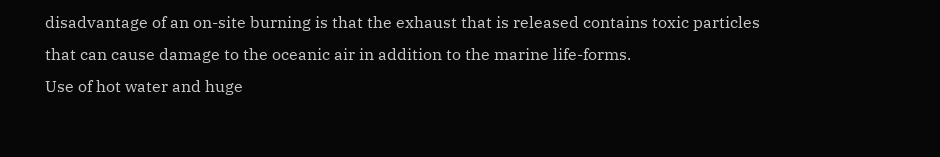disadvantage of an on-site burning is that the exhaust that is released contains toxic particles that can cause damage to the oceanic air in addition to the marine life-forms.
Use of hot water and huge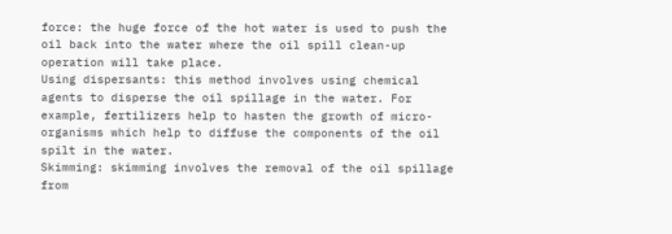force: the huge force of the hot water is used to push the oil back into the water where the oil spill clean-up operation will take place.
Using dispersants: this method involves using chemical agents to disperse the oil spillage in the water. For example, fertilizers help to hasten the growth of micro-organisms which help to diffuse the components of the oil spilt in the water.
Skimming: skimming involves the removal of the oil spillage from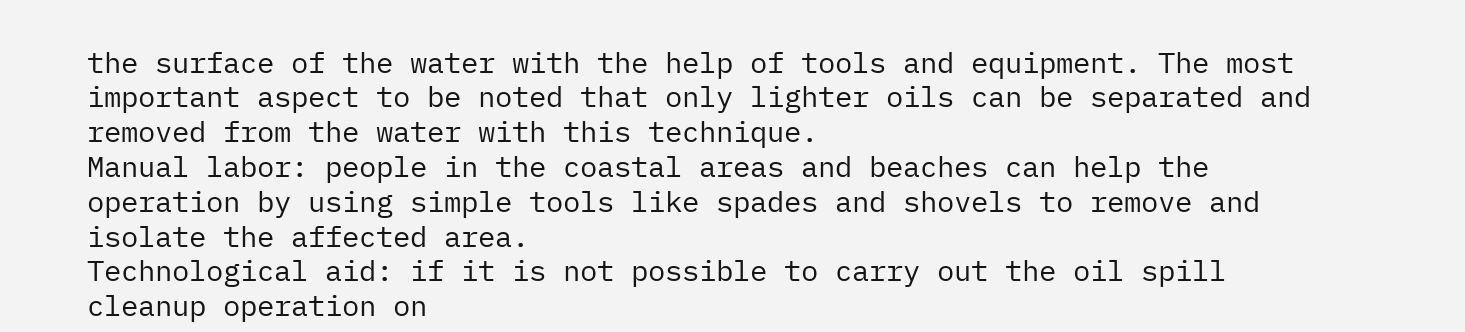the surface of the water with the help of tools and equipment. The most important aspect to be noted that only lighter oils can be separated and removed from the water with this technique.
Manual labor: people in the coastal areas and beaches can help the operation by using simple tools like spades and shovels to remove and isolate the affected area.
Technological aid: if it is not possible to carry out the oil spill cleanup operation on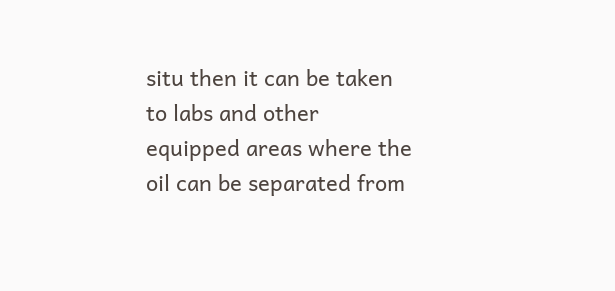situ then it can be taken to labs and other equipped areas where the oil can be separated from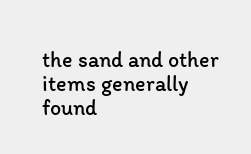the sand and other items generally found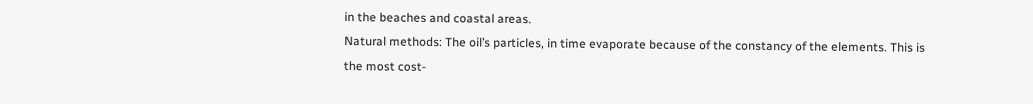in the beaches and coastal areas.
Natural methods: The oil’s particles, in time evaporate because of the constancy of the elements. This is the most cost-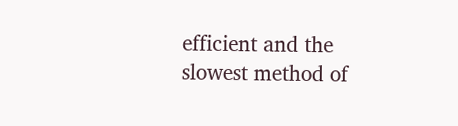efficient and the slowest method of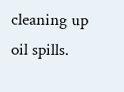cleaning up oil spills.